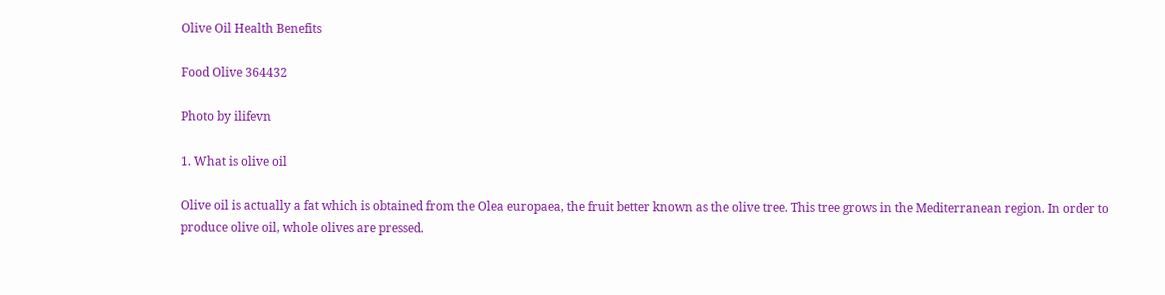Olive Oil Health Benefits

Food Olive 364432

Photo by ilifevn

1. What is olive oil

Olive oil is actually a fat which is obtained from the Olea europaea, the fruit better known as the olive tree. This tree grows in the Mediterranean region. In order to produce olive oil, whole olives are pressed.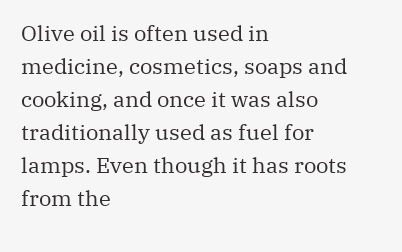Olive oil is often used in medicine, cosmetics, soaps and cooking, and once it was also traditionally used as fuel for lamps. Even though it has roots from the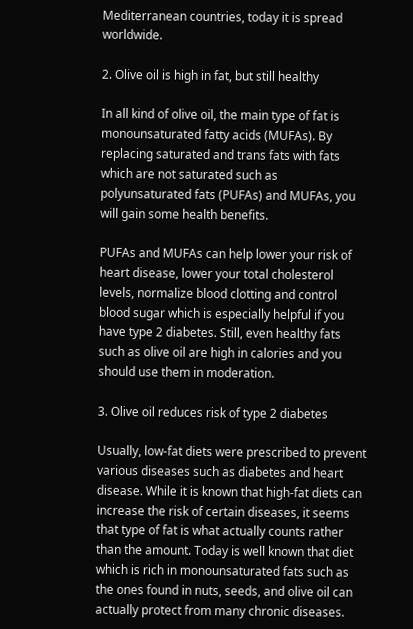Mediterranean countries, today it is spread worldwide.

2. Olive oil is high in fat, but still healthy

In all kind of olive oil, the main type of fat is monounsaturated fatty acids (MUFAs). By replacing saturated and trans fats with fats which are not saturated such as polyunsaturated fats (PUFAs) and MUFAs, you will gain some health benefits.

PUFAs and MUFAs can help lower your risk of heart disease, lower your total cholesterol levels, normalize blood clotting and control blood sugar which is especially helpful if you have type 2 diabetes. Still, even healthy fats such as olive oil are high in calories and you should use them in moderation.

3. Olive oil reduces risk of type 2 diabetes

Usually, low-fat diets were prescribed to prevent various diseases such as diabetes and heart disease. While it is known that high-fat diets can increase the risk of certain diseases, it seems that type of fat is what actually counts rather than the amount. Today is well known that diet which is rich in monounsaturated fats such as the ones found in nuts, seeds, and olive oil can actually protect from many chronic diseases.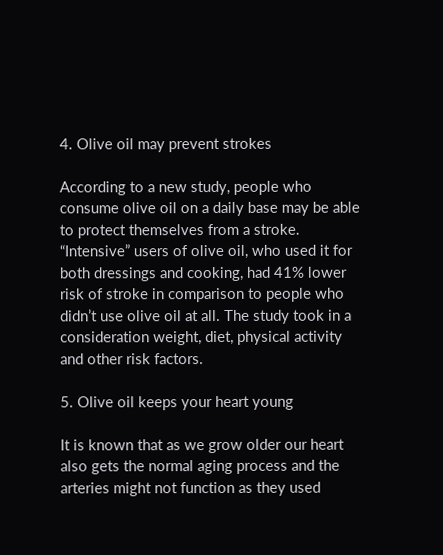4. Olive oil may prevent strokes

According to a new study, people who consume olive oil on a daily base may be able to protect themselves from a stroke. “Intensive” users of olive oil, who used it for both dressings and cooking, had 41% lower risk of stroke in comparison to people who didn’t use olive oil at all. The study took in a consideration weight, diet, physical activity and other risk factors.

5. Olive oil keeps your heart young

It is known that as we grow older our heart also gets the normal aging process and the arteries might not function as they used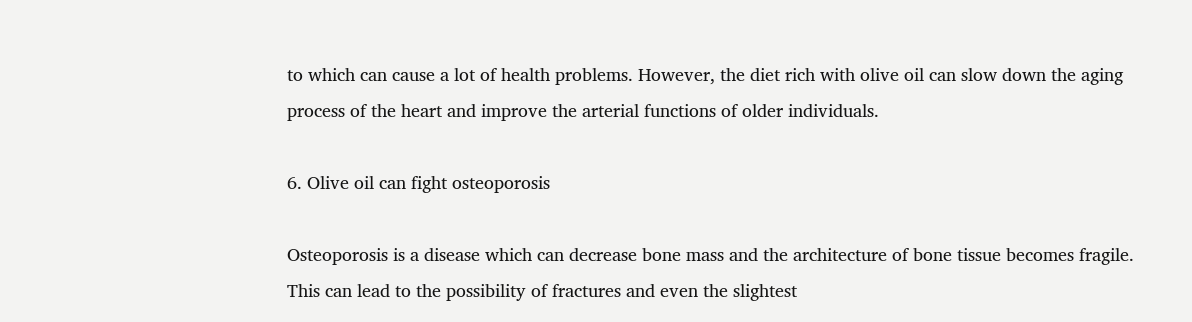to which can cause a lot of health problems. However, the diet rich with olive oil can slow down the aging process of the heart and improve the arterial functions of older individuals.

6. Olive oil can fight osteoporosis

Osteoporosis is a disease which can decrease bone mass and the architecture of bone tissue becomes fragile. This can lead to the possibility of fractures and even the slightest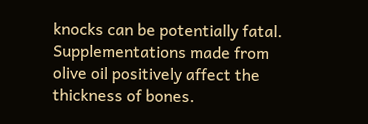knocks can be potentially fatal. Supplementations made from olive oil positively affect the thickness of bones.